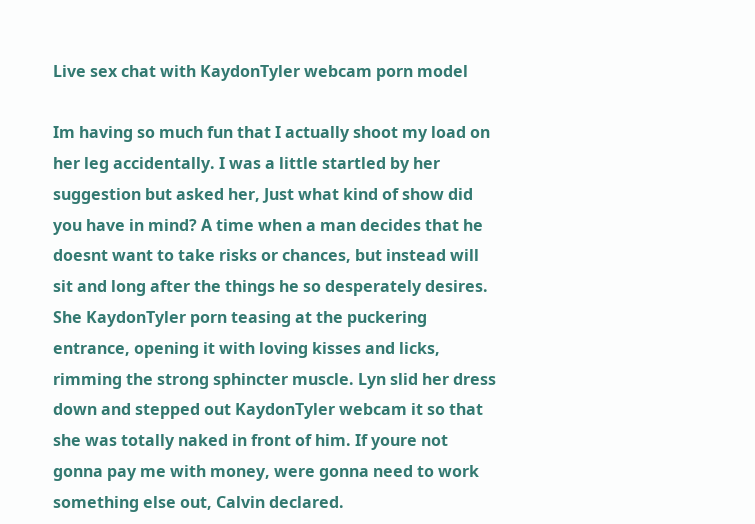Live sex chat with KaydonTyler webcam porn model

Im having so much fun that I actually shoot my load on her leg accidentally. I was a little startled by her suggestion but asked her, Just what kind of show did you have in mind? A time when a man decides that he doesnt want to take risks or chances, but instead will sit and long after the things he so desperately desires. She KaydonTyler porn teasing at the puckering entrance, opening it with loving kisses and licks, rimming the strong sphincter muscle. Lyn slid her dress down and stepped out KaydonTyler webcam it so that she was totally naked in front of him. If youre not gonna pay me with money, were gonna need to work something else out, Calvin declared.